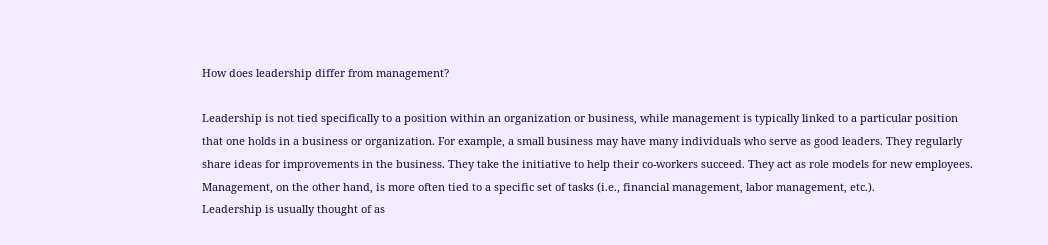How does leadership differ from management?

Leadership is not tied specifically to a position within an organization or business, while management is typically linked to a particular position that one holds in a business or organization. For example, a small business may have many individuals who serve as good leaders. They regularly share ideas for improvements in the business. They take the initiative to help their co-workers succeed. They act as role models for new employees. Management, on the other hand, is more often tied to a specific set of tasks (i.e., financial management, labor management, etc.).
Leadership is usually thought of as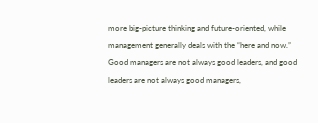more big-picture thinking and future-oriented, while management generally deals with the “here and now.” Good managers are not always good leaders, and good leaders are not always good managers,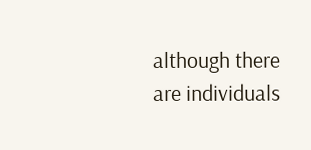although there are individuals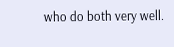who do both very well.